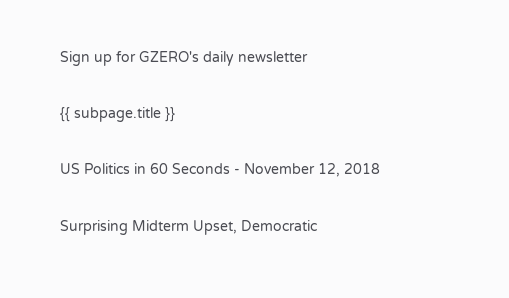Sign up for GZERO's daily newsletter

{{ subpage.title }}

US Politics in 60 Seconds - November 12, 2018

Surprising Midterm Upset, Democratic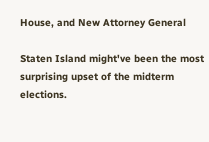House, and New Attorney General

Staten Island might've been the most surprising upset of the midterm elections.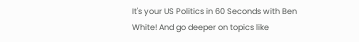It's your US Politics in 60 Seconds with Ben White! And go deeper on topics like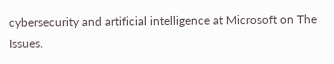cybersecurity and artificial intelligence at Microsoft on The Issues.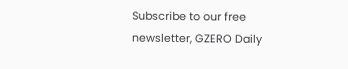Subscribe to our free newsletter, GZERO Daily